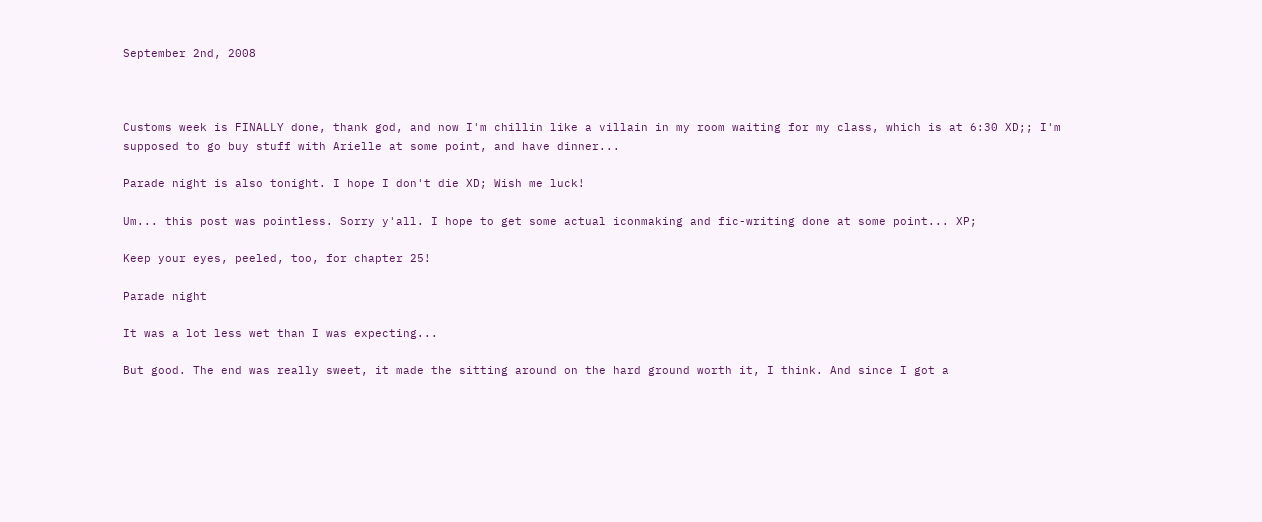September 2nd, 2008



Customs week is FINALLY done, thank god, and now I'm chillin like a villain in my room waiting for my class, which is at 6:30 XD;; I'm supposed to go buy stuff with Arielle at some point, and have dinner...

Parade night is also tonight. I hope I don't die XD; Wish me luck!

Um... this post was pointless. Sorry y'all. I hope to get some actual iconmaking and fic-writing done at some point... XP;

Keep your eyes, peeled, too, for chapter 25!

Parade night

It was a lot less wet than I was expecting...

But good. The end was really sweet, it made the sitting around on the hard ground worth it, I think. And since I got a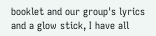booklet and our group's lyrics and a glow stick, I have all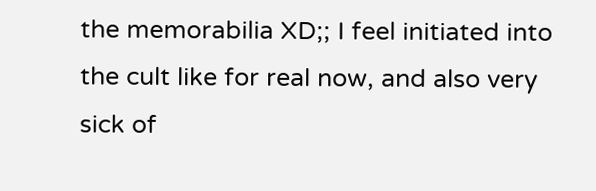the memorabilia XD;; I feel initiated into the cult like for real now, and also very sick of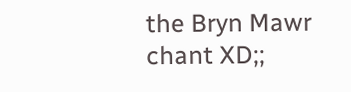the Bryn Mawr chant XD;;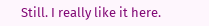Still. I really like it here.